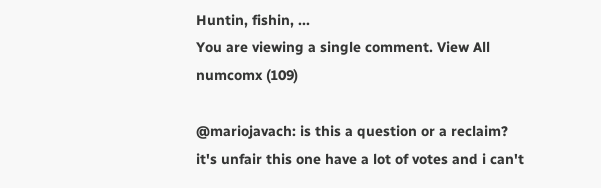Huntin, fishin, ...
You are viewing a single comment. View All
numcomx (109)

@mariojavach: is this a question or a reclaim?
it's unfair this one have a lot of votes and i can't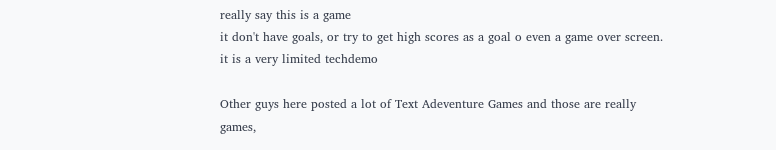really say this is a game
it don't have goals, or try to get high scores as a goal o even a game over screen.
it is a very limited techdemo

Other guys here posted a lot of Text Adeventure Games and those are really games,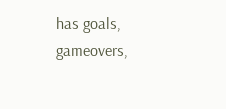has goals, gameovers,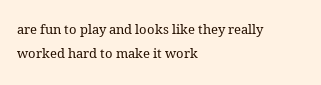are fun to play and looks like they really worked hard to make it work